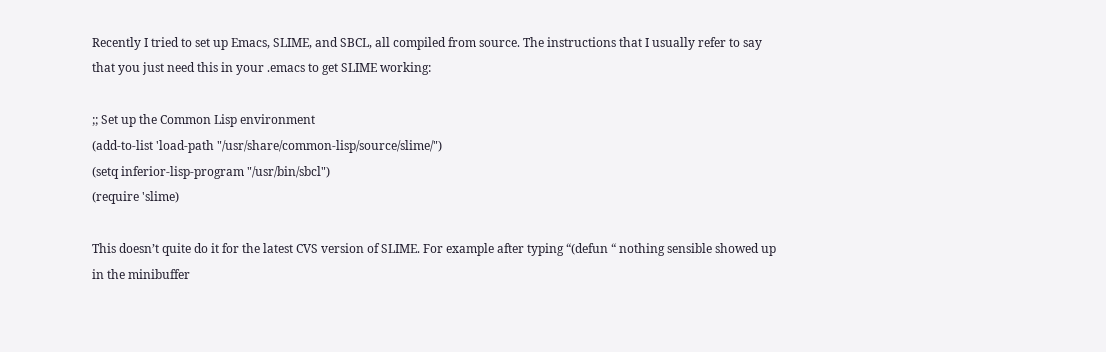Recently I tried to set up Emacs, SLIME, and SBCL, all compiled from source. The instructions that I usually refer to say that you just need this in your .emacs to get SLIME working:

;; Set up the Common Lisp environment
(add-to-list 'load-path "/usr/share/common-lisp/source/slime/")
(setq inferior-lisp-program "/usr/bin/sbcl")
(require 'slime)

This doesn’t quite do it for the latest CVS version of SLIME. For example after typing “(defun “ nothing sensible showed up in the minibuffer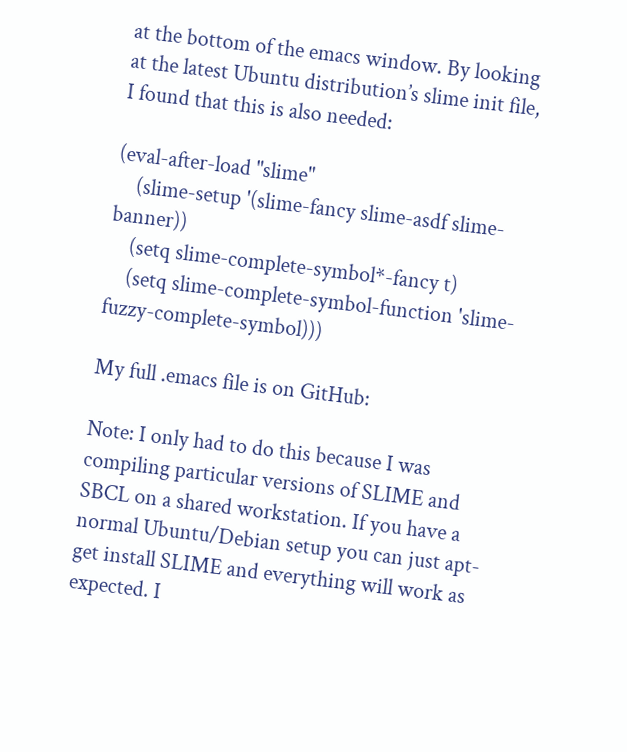at the bottom of the emacs window. By looking at the latest Ubuntu distribution’s slime init file, I found that this is also needed:

(eval-after-load "slime"
    (slime-setup '(slime-fancy slime-asdf slime-banner))
    (setq slime-complete-symbol*-fancy t)
    (setq slime-complete-symbol-function 'slime-fuzzy-complete-symbol)))

My full .emacs file is on GitHub:

Note: I only had to do this because I was compiling particular versions of SLIME and SBCL on a shared workstation. If you have a normal Ubuntu/Debian setup you can just apt-get install SLIME and everything will work as expected. I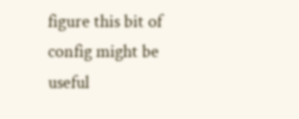figure this bit of config might be useful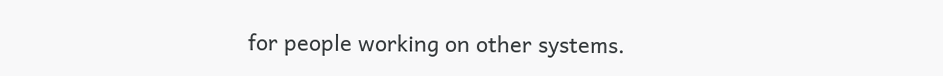for people working on other systems.